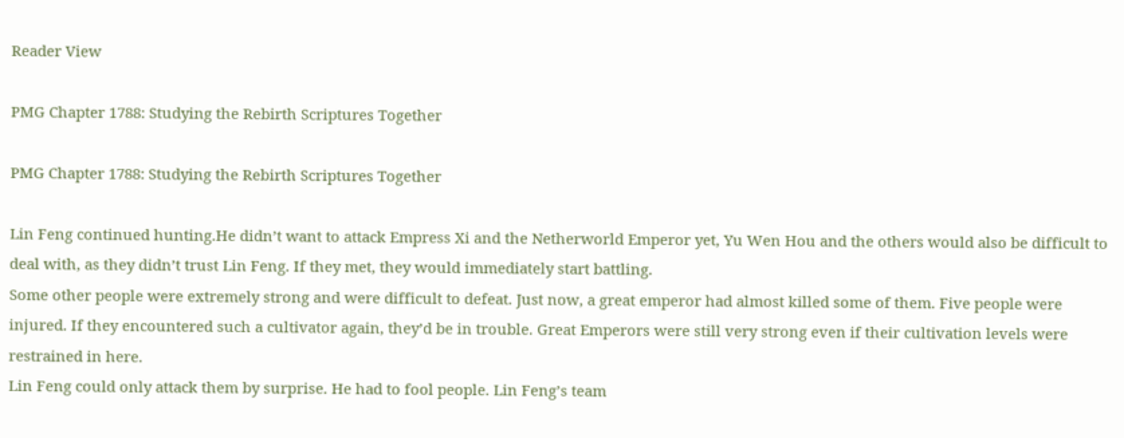Reader View

PMG Chapter 1788: Studying the Rebirth Scriptures Together

PMG Chapter 1788: Studying the Rebirth Scriptures Together

Lin Feng continued hunting.He didn’t want to attack Empress Xi and the Netherworld Emperor yet, Yu Wen Hou and the others would also be difficult to deal with, as they didn’t trust Lin Feng. If they met, they would immediately start battling.
Some other people were extremely strong and were difficult to defeat. Just now, a great emperor had almost killed some of them. Five people were injured. If they encountered such a cultivator again, they’d be in trouble. Great Emperors were still very strong even if their cultivation levels were restrained in here.
Lin Feng could only attack them by surprise. He had to fool people. Lin Feng’s team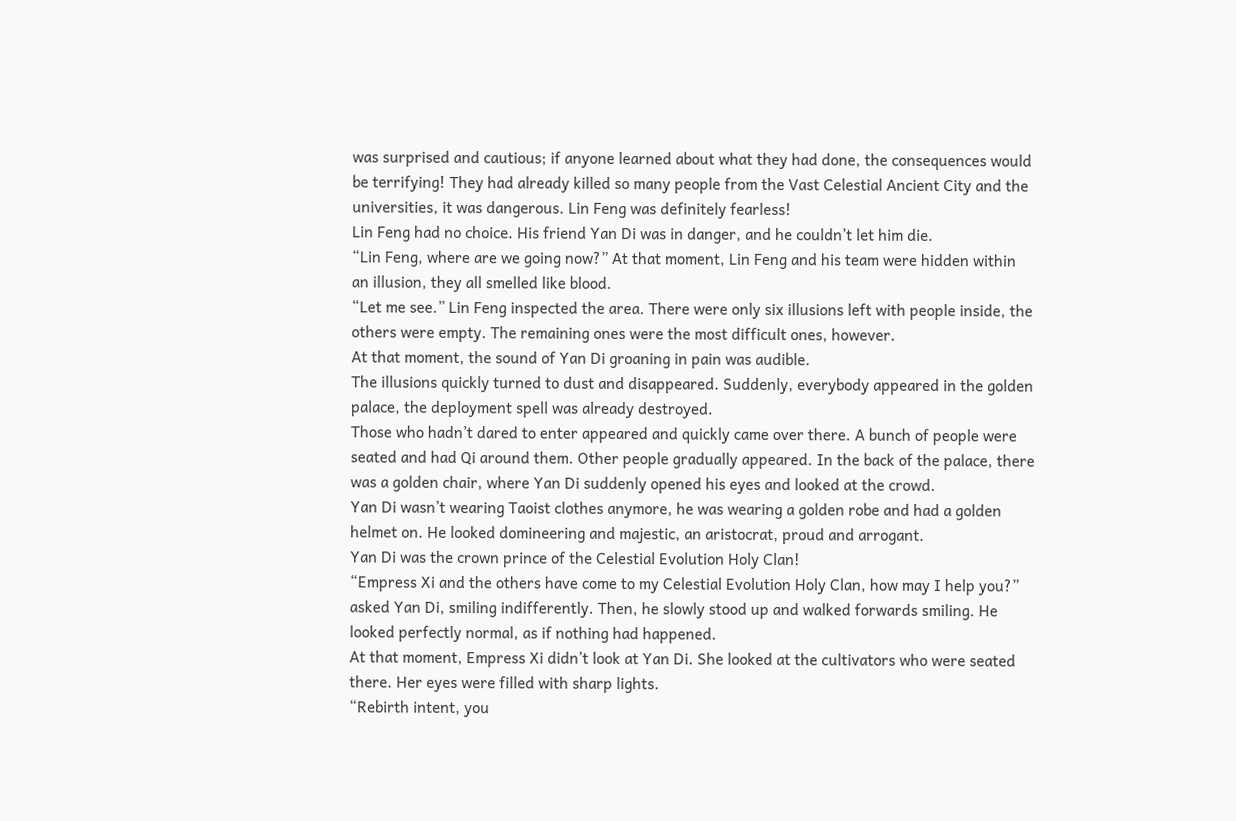was surprised and cautious; if anyone learned about what they had done, the consequences would be terrifying! They had already killed so many people from the Vast Celestial Ancient City and the universities, it was dangerous. Lin Feng was definitely fearless!
Lin Feng had no choice. His friend Yan Di was in danger, and he couldn’t let him die.
“Lin Feng, where are we going now?” At that moment, Lin Feng and his team were hidden within an illusion, they all smelled like blood.
“Let me see.” Lin Feng inspected the area. There were only six illusions left with people inside, the others were empty. The remaining ones were the most difficult ones, however.
At that moment, the sound of Yan Di groaning in pain was audible.
The illusions quickly turned to dust and disappeared. Suddenly, everybody appeared in the golden palace, the deployment spell was already destroyed.
Those who hadn’t dared to enter appeared and quickly came over there. A bunch of people were seated and had Qi around them. Other people gradually appeared. In the back of the palace, there was a golden chair, where Yan Di suddenly opened his eyes and looked at the crowd.
Yan Di wasn’t wearing Taoist clothes anymore, he was wearing a golden robe and had a golden helmet on. He looked domineering and majestic, an aristocrat, proud and arrogant.
Yan Di was the crown prince of the Celestial Evolution Holy Clan!
“Empress Xi and the others have come to my Celestial Evolution Holy Clan, how may I help you?” asked Yan Di, smiling indifferently. Then, he slowly stood up and walked forwards smiling. He looked perfectly normal, as if nothing had happened.
At that moment, Empress Xi didn’t look at Yan Di. She looked at the cultivators who were seated there. Her eyes were filled with sharp lights.
“Rebirth intent, you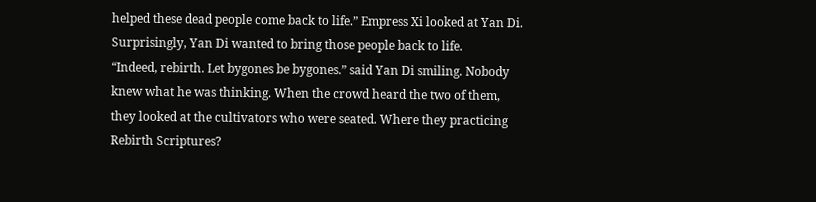helped these dead people come back to life.” Empress Xi looked at Yan Di. Surprisingly, Yan Di wanted to bring those people back to life.
“Indeed, rebirth. Let bygones be bygones.” said Yan Di smiling. Nobody knew what he was thinking. When the crowd heard the two of them, they looked at the cultivators who were seated. Where they practicing Rebirth Scriptures?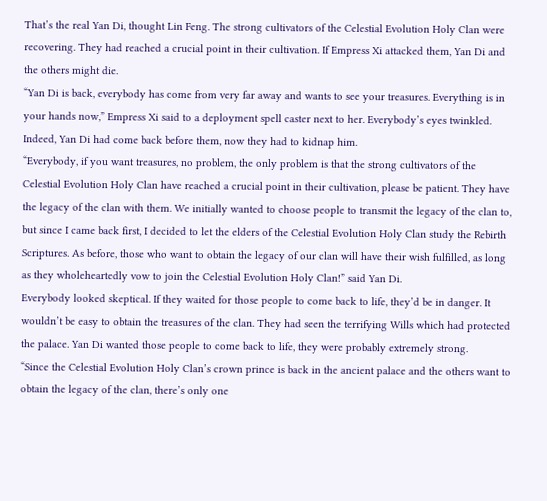That’s the real Yan Di, thought Lin Feng. The strong cultivators of the Celestial Evolution Holy Clan were recovering. They had reached a crucial point in their cultivation. If Empress Xi attacked them, Yan Di and the others might die.
“Yan Di is back, everybody has come from very far away and wants to see your treasures. Everything is in your hands now,” Empress Xi said to a deployment spell caster next to her. Everybody’s eyes twinkled. Indeed, Yan Di had come back before them, now they had to kidnap him.
“Everybody, if you want treasures, no problem, the only problem is that the strong cultivators of the Celestial Evolution Holy Clan have reached a crucial point in their cultivation, please be patient. They have the legacy of the clan with them. We initially wanted to choose people to transmit the legacy of the clan to, but since I came back first, I decided to let the elders of the Celestial Evolution Holy Clan study the Rebirth Scriptures. As before, those who want to obtain the legacy of our clan will have their wish fulfilled, as long as they wholeheartedly vow to join the Celestial Evolution Holy Clan!” said Yan Di.
Everybody looked skeptical. If they waited for those people to come back to life, they’d be in danger. It wouldn’t be easy to obtain the treasures of the clan. They had seen the terrifying Wills which had protected the palace. Yan Di wanted those people to come back to life, they were probably extremely strong.
“Since the Celestial Evolution Holy Clan’s crown prince is back in the ancient palace and the others want to obtain the legacy of the clan, there’s only one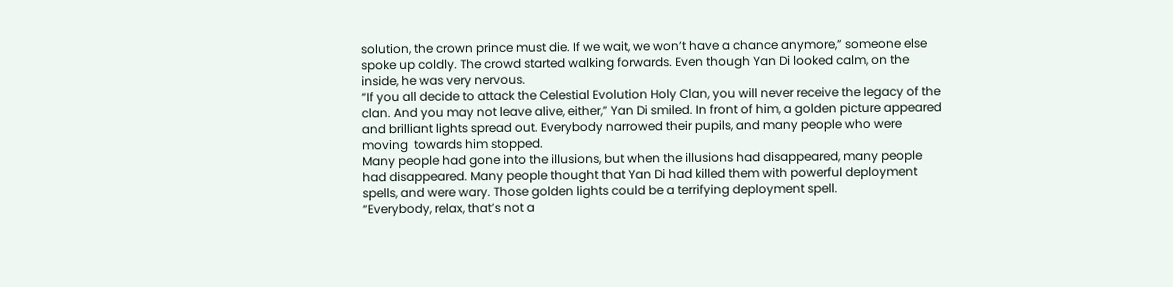solution, the crown prince must die. If we wait, we won’t have a chance anymore,” someone else spoke up coldly. The crowd started walking forwards. Even though Yan Di looked calm, on the inside, he was very nervous.
“If you all decide to attack the Celestial Evolution Holy Clan, you will never receive the legacy of the clan. And you may not leave alive, either,” Yan Di smiled. In front of him, a golden picture appeared and brilliant lights spread out. Everybody narrowed their pupils, and many people who were moving  towards him stopped.
Many people had gone into the illusions, but when the illusions had disappeared, many people had disappeared. Many people thought that Yan Di had killed them with powerful deployment spells, and were wary. Those golden lights could be a terrifying deployment spell.
“Everybody, relax, that’s not a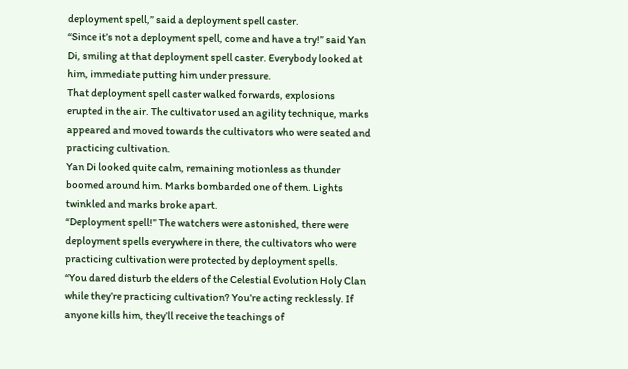deployment spell,” said a deployment spell caster.
“Since it’s not a deployment spell, come and have a try!” said Yan Di, smiling at that deployment spell caster. Everybody looked at him, immediate putting him under pressure.
That deployment spell caster walked forwards, explosions erupted in the air. The cultivator used an agility technique, marks appeared and moved towards the cultivators who were seated and practicing cultivation.
Yan Di looked quite calm, remaining motionless as thunder boomed around him. Marks bombarded one of them. Lights twinkled and marks broke apart.
“Deployment spell!” The watchers were astonished, there were deployment spells everywhere in there, the cultivators who were practicing cultivation were protected by deployment spells.
“You dared disturb the elders of the Celestial Evolution Holy Clan while they’re practicing cultivation? You’re acting recklessly. If anyone kills him, they’ll receive the teachings of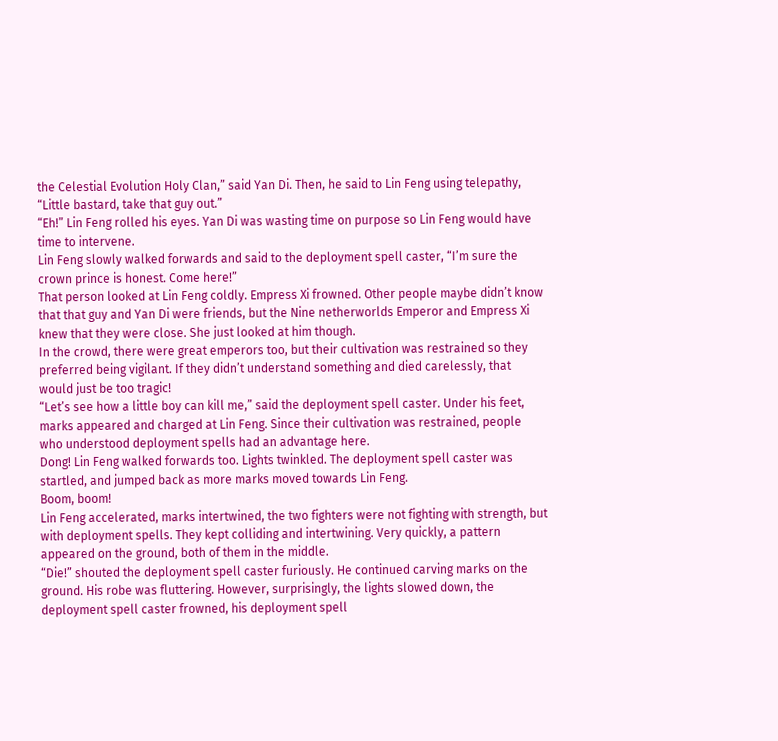the Celestial Evolution Holy Clan,” said Yan Di. Then, he said to Lin Feng using telepathy, “Little bastard, take that guy out.”
“Eh!” Lin Feng rolled his eyes. Yan Di was wasting time on purpose so Lin Feng would have time to intervene.
Lin Feng slowly walked forwards and said to the deployment spell caster, “I’m sure the crown prince is honest. Come here!”
That person looked at Lin Feng coldly. Empress Xi frowned. Other people maybe didn’t know that that guy and Yan Di were friends, but the Nine netherworlds Emperor and Empress Xi knew that they were close. She just looked at him though.
In the crowd, there were great emperors too, but their cultivation was restrained so they preferred being vigilant. If they didn’t understand something and died carelessly, that would just be too tragic!
“Let’s see how a little boy can kill me,” said the deployment spell caster. Under his feet, marks appeared and charged at Lin Feng. Since their cultivation was restrained, people who understood deployment spells had an advantage here.
Dong! Lin Feng walked forwards too. Lights twinkled. The deployment spell caster was startled, and jumped back as more marks moved towards Lin Feng.
Boom, boom!
Lin Feng accelerated, marks intertwined, the two fighters were not fighting with strength, but with deployment spells. They kept colliding and intertwining. Very quickly, a pattern appeared on the ground, both of them in the middle.
“Die!” shouted the deployment spell caster furiously. He continued carving marks on the ground. His robe was fluttering. However, surprisingly, the lights slowed down, the deployment spell caster frowned, his deployment spell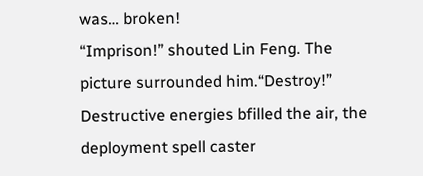was… broken!
“Imprison!” shouted Lin Feng. The picture surrounded him.“Destroy!”
Destructive energies bfilled the air, the deployment spell caster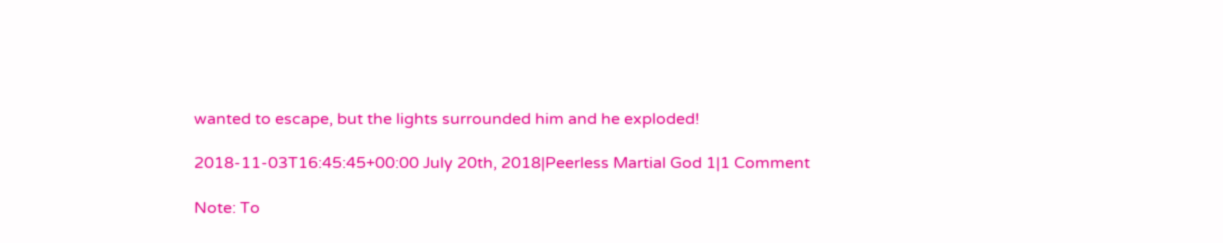wanted to escape, but the lights surrounded him and he exploded!

2018-11-03T16:45:45+00:00 July 20th, 2018|Peerless Martial God 1|1 Comment

Note: To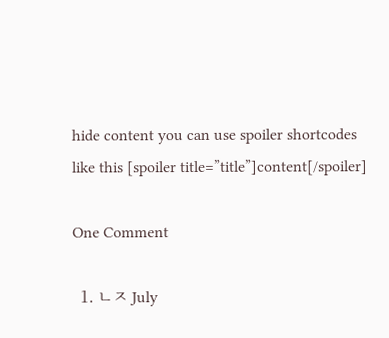hide content you can use spoiler shortcodes like this [spoiler title=”title”]content[/spoiler]

One Comment

  1. ㄴㅈ July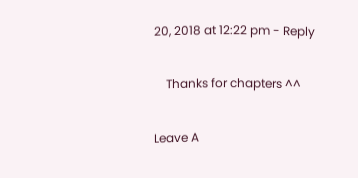20, 2018 at 12:22 pm - Reply

    Thanks for chapters ^^

Leave A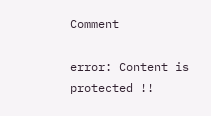Comment

error: Content is protected !!